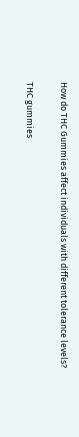How do THC Gummies affect individuals with different tolerance levels?

THC gummies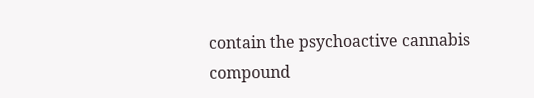contain the psychoactive cannabis compound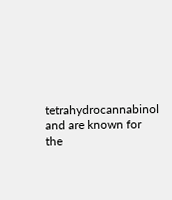tetrahydrocannabinol and are known for the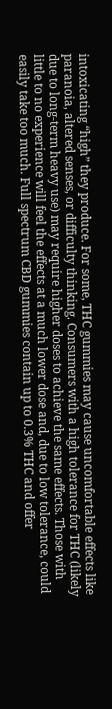intoxicating “high” they produce. For some, THC gummies may cause uncomfortable effects like paranoia, altered senses, or difficulty thinking. Consumers with a high tolerance for THC (likely due to long-term heavy use) may require higher doses to achieve the same effects. Those with little to no experience will feel the effects at a much lower dose and, due to low tolerance, could easily take too much. Full spectrum CBD gummies contain up to 0.3% THC and offer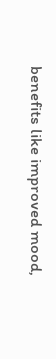benefits like improved mood,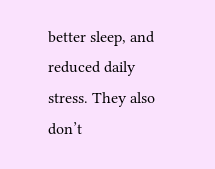better sleep, and reduced daily stress. They also don’t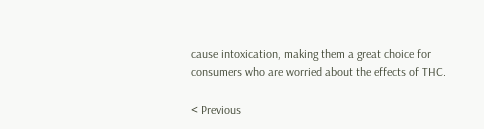cause intoxication, making them a great choice for consumers who are worried about the effects of THC.

< Previous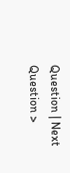Question | Next Question >